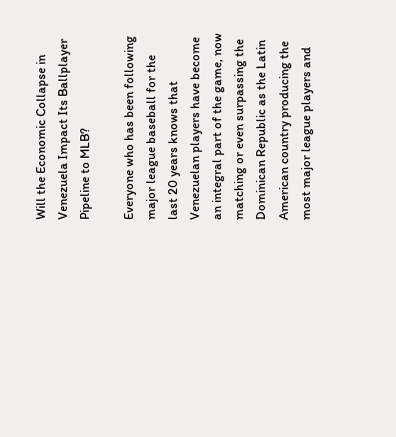Will the Economic Collapse in Venezuela Impact Its Ballplayer Pipeline to MLB?

Everyone who has been following major league baseball for the last 20 years knows that Venezuelan players have become an integral part of the game, now matching or even surpassing the Dominican Republic as the Latin American country producing the most major league players and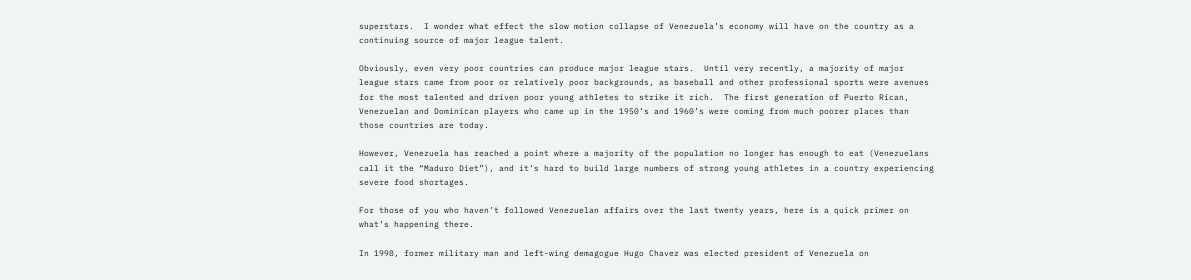superstars.  I wonder what effect the slow motion collapse of Venezuela’s economy will have on the country as a continuing source of major league talent.

Obviously, even very poor countries can produce major league stars.  Until very recently, a majority of major league stars came from poor or relatively poor backgrounds, as baseball and other professional sports were avenues for the most talented and driven poor young athletes to strike it rich.  The first generation of Puerto Rican, Venezuelan and Dominican players who came up in the 1950’s and 1960’s were coming from much poorer places than those countries are today.

However, Venezuela has reached a point where a majority of the population no longer has enough to eat (Venezuelans call it the “Maduro Diet”), and it’s hard to build large numbers of strong young athletes in a country experiencing severe food shortages.

For those of you who haven’t followed Venezuelan affairs over the last twenty years, here is a quick primer on what’s happening there.

In 1998, former military man and left-wing demagogue Hugo Chavez was elected president of Venezuela on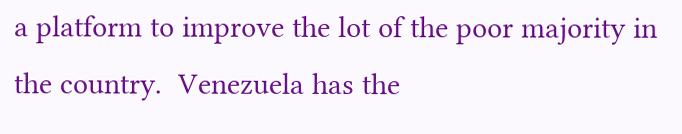a platform to improve the lot of the poor majority in the country.  Venezuela has the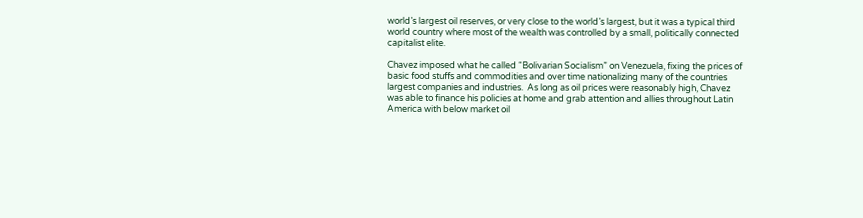world’s largest oil reserves, or very close to the world’s largest, but it was a typical third world country where most of the wealth was controlled by a small, politically connected capitalist elite.

Chavez imposed what he called “Bolivarian Socialism” on Venezuela, fixing the prices of basic food stuffs and commodities and over time nationalizing many of the countries largest companies and industries.  As long as oil prices were reasonably high, Chavez was able to finance his policies at home and grab attention and allies throughout Latin America with below market oil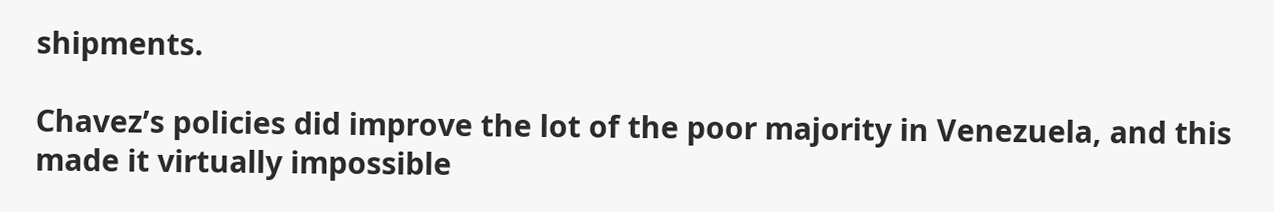shipments.

Chavez’s policies did improve the lot of the poor majority in Venezuela, and this made it virtually impossible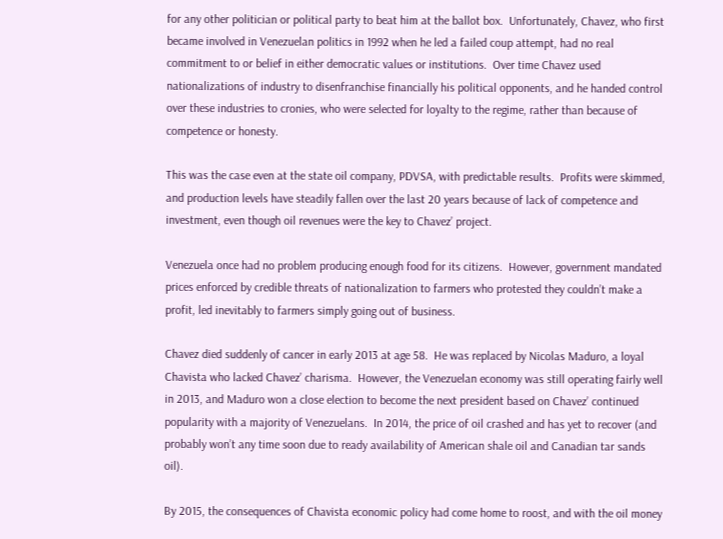for any other politician or political party to beat him at the ballot box.  Unfortunately, Chavez, who first became involved in Venezuelan politics in 1992 when he led a failed coup attempt, had no real commitment to or belief in either democratic values or institutions.  Over time Chavez used nationalizations of industry to disenfranchise financially his political opponents, and he handed control over these industries to cronies, who were selected for loyalty to the regime, rather than because of competence or honesty.

This was the case even at the state oil company, PDVSA, with predictable results.  Profits were skimmed, and production levels have steadily fallen over the last 20 years because of lack of competence and investment, even though oil revenues were the key to Chavez’ project.

Venezuela once had no problem producing enough food for its citizens.  However, government mandated prices enforced by credible threats of nationalization to farmers who protested they couldn’t make a profit, led inevitably to farmers simply going out of business.

Chavez died suddenly of cancer in early 2013 at age 58.  He was replaced by Nicolas Maduro, a loyal Chavista who lacked Chavez’ charisma.  However, the Venezuelan economy was still operating fairly well in 2013, and Maduro won a close election to become the next president based on Chavez’ continued popularity with a majority of Venezuelans.  In 2014, the price of oil crashed and has yet to recover (and probably won’t any time soon due to ready availability of American shale oil and Canadian tar sands oil).

By 2015, the consequences of Chavista economic policy had come home to roost, and with the oil money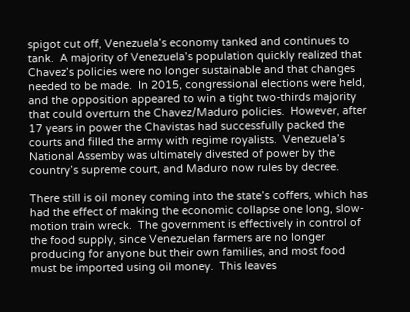spigot cut off, Venezuela’s economy tanked and continues to tank.  A majority of Venezuela’s population quickly realized that Chavez’s policies were no longer sustainable and that changes needed to be made.  In 2015, congressional elections were held, and the opposition appeared to win a tight two-thirds majority that could overturn the Chavez/Maduro policies.  However, after 17 years in power the Chavistas had successfully packed the courts and filled the army with regime royalists.  Venezuela’s National Assemby was ultimately divested of power by the country’s supreme court, and Maduro now rules by decree.

There still is oil money coming into the state’s coffers, which has had the effect of making the economic collapse one long, slow-motion train wreck.  The government is effectively in control of the food supply, since Venezuelan farmers are no longer producing for anyone but their own families, and most food must be imported using oil money.  This leaves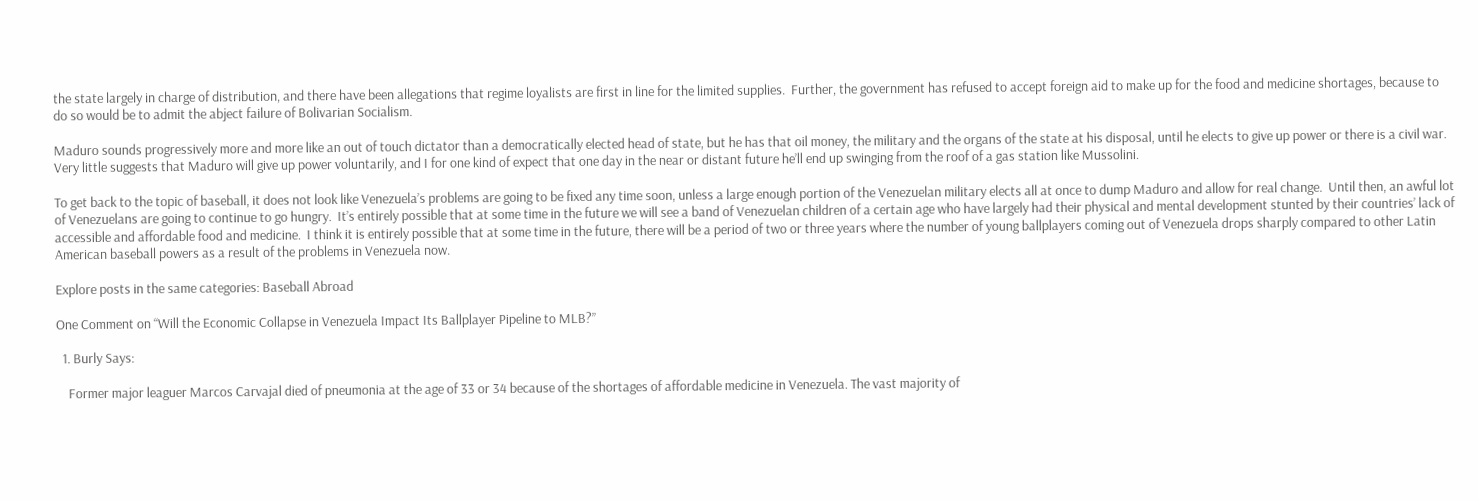the state largely in charge of distribution, and there have been allegations that regime loyalists are first in line for the limited supplies.  Further, the government has refused to accept foreign aid to make up for the food and medicine shortages, because to do so would be to admit the abject failure of Bolivarian Socialism.

Maduro sounds progressively more and more like an out of touch dictator than a democratically elected head of state, but he has that oil money, the military and the organs of the state at his disposal, until he elects to give up power or there is a civil war.  Very little suggests that Maduro will give up power voluntarily, and I for one kind of expect that one day in the near or distant future he’ll end up swinging from the roof of a gas station like Mussolini.

To get back to the topic of baseball, it does not look like Venezuela’s problems are going to be fixed any time soon, unless a large enough portion of the Venezuelan military elects all at once to dump Maduro and allow for real change.  Until then, an awful lot of Venezuelans are going to continue to go hungry.  It’s entirely possible that at some time in the future we will see a band of Venezuelan children of a certain age who have largely had their physical and mental development stunted by their countries’ lack of accessible and affordable food and medicine.  I think it is entirely possible that at some time in the future, there will be a period of two or three years where the number of young ballplayers coming out of Venezuela drops sharply compared to other Latin American baseball powers as a result of the problems in Venezuela now.

Explore posts in the same categories: Baseball Abroad

One Comment on “Will the Economic Collapse in Venezuela Impact Its Ballplayer Pipeline to MLB?”

  1. Burly Says:

    Former major leaguer Marcos Carvajal died of pneumonia at the age of 33 or 34 because of the shortages of affordable medicine in Venezuela. The vast majority of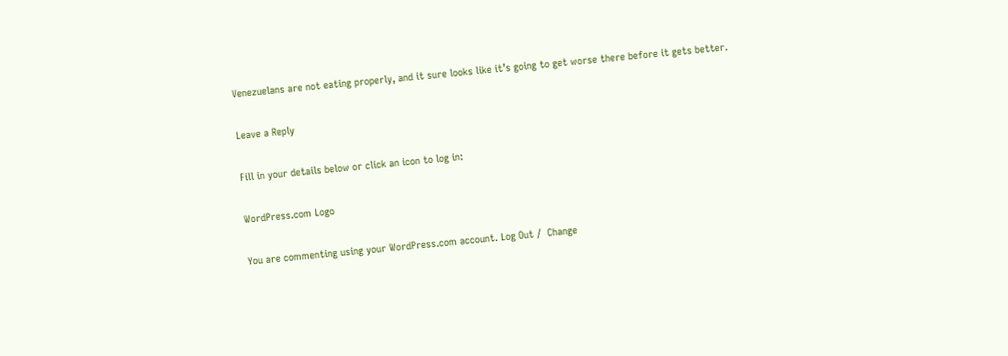Venezuelans are not eating properly, and it sure looks like it’s going to get worse there before it gets better.

Leave a Reply

Fill in your details below or click an icon to log in:

WordPress.com Logo

You are commenting using your WordPress.com account. Log Out /  Change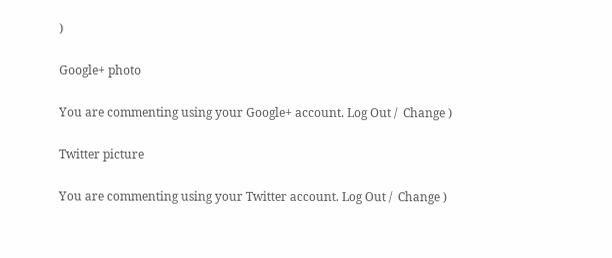)

Google+ photo

You are commenting using your Google+ account. Log Out /  Change )

Twitter picture

You are commenting using your Twitter account. Log Out /  Change )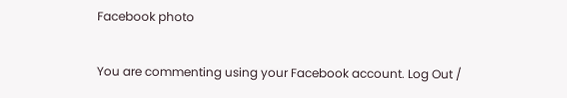Facebook photo

You are commenting using your Facebook account. Log Out /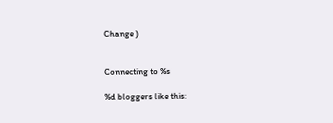Change )


Connecting to %s

%d bloggers like this: